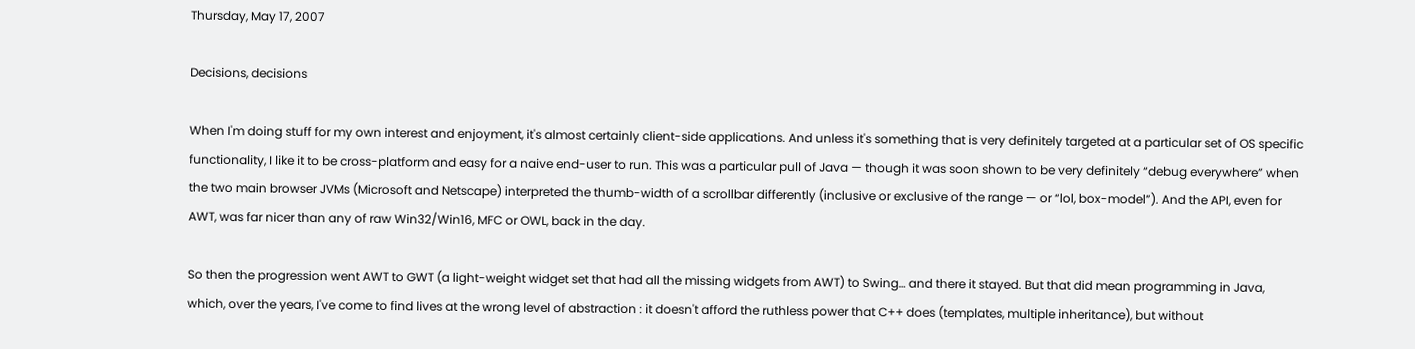Thursday, May 17, 2007

Decisions, decisions

When I'm doing stuff for my own interest and enjoyment, it's almost certainly client-side applications. And unless it's something that is very definitely targeted at a particular set of OS specific functionality, I like it to be cross-platform and easy for a naive end-user to run. This was a particular pull of Java — though it was soon shown to be very definitely “debug everywhere” when the two main browser JVMs (Microsoft and Netscape) interpreted the thumb-width of a scrollbar differently (inclusive or exclusive of the range — or “lol, box-model”). And the API, even for AWT, was far nicer than any of raw Win32/Win16, MFC or OWL, back in the day.

So then the progression went AWT to GWT (a light-weight widget set that had all the missing widgets from AWT) to Swing… and there it stayed. But that did mean programming in Java, which, over the years, I've come to find lives at the wrong level of abstraction : it doesn't afford the ruthless power that C++ does (templates, multiple inheritance), but without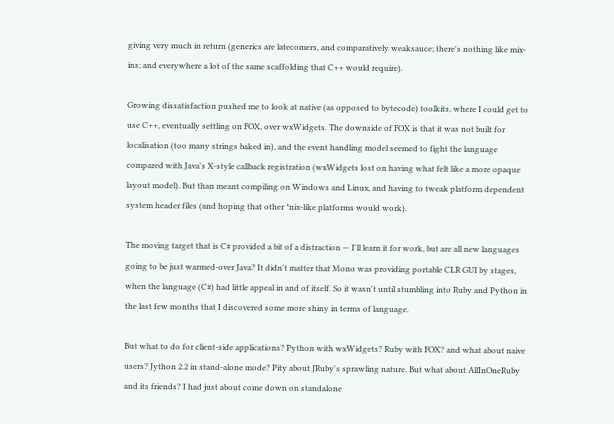giving very much in return (generics are latecomers, and comparatively weaksauce; there's nothing like mix-ins; and everywhere a lot of the same scaffolding that C++ would require).

Growing dissatisfaction pushed me to look at native (as opposed to bytecode) toolkits, where I could get to use C++, eventually settling on FOX, over wxWidgets. The downside of FOX is that it was not built for localisation (too many strings baked in), and the event handling model seemed to fight the language compared with Java's X-style callback registration (wxWidgets lost on having what felt like a more opaque layout model). But than meant compiling on Windows and Linux, and having to tweak platform dependent system header files (and hoping that other *nix-like platforms would work).

The moving target that is C# provided a bit of a distraction — I'll learn it for work, but are all new languages going to be just warmed-over Java? It didn't matter that Mono was providing portable CLR GUI by stages, when the language (C#) had little appeal in and of itself. So it wasn't until stumbling into Ruby and Python in the last few months that I discovered some more shiny in terms of language.

But what to do for client-side applications? Python with wxWidgets? Ruby with FOX? and what about naive users? Jython 2.2 in stand-alone mode? Pity about JRuby's sprawling nature. But what about AllInOneRuby and its friends? I had just about come down on standalone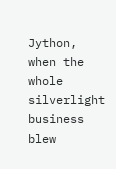Jython, when the whole silverlight business blew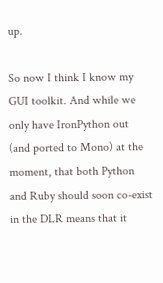up.

So now I think I know my GUI toolkit. And while we only have IronPython out (and ported to Mono) at the moment, that both Python and Ruby should soon co-exist in the DLR means that it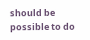should be possible to do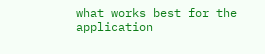what works best for the application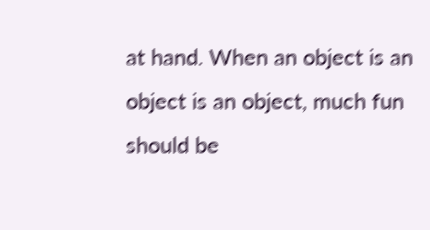at hand. When an object is an object is an object, much fun should be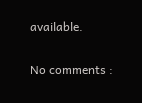available.

No comments :